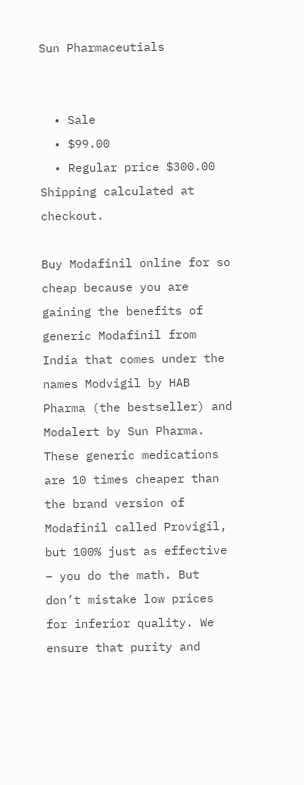Sun Pharmaceutials


  • Sale
  • $99.00
  • Regular price $300.00
Shipping calculated at checkout.

Buy Modafinil online for so cheap because you are gaining the benefits of generic Modafinil from India that comes under the names Modvigil by HAB Pharma (the bestseller) and Modalert by Sun Pharma. These generic medications are 10 times cheaper than the brand version of Modafinil called Provigil, but 100% just as effective – you do the math. But don’t mistake low prices for inferior quality. We ensure that purity and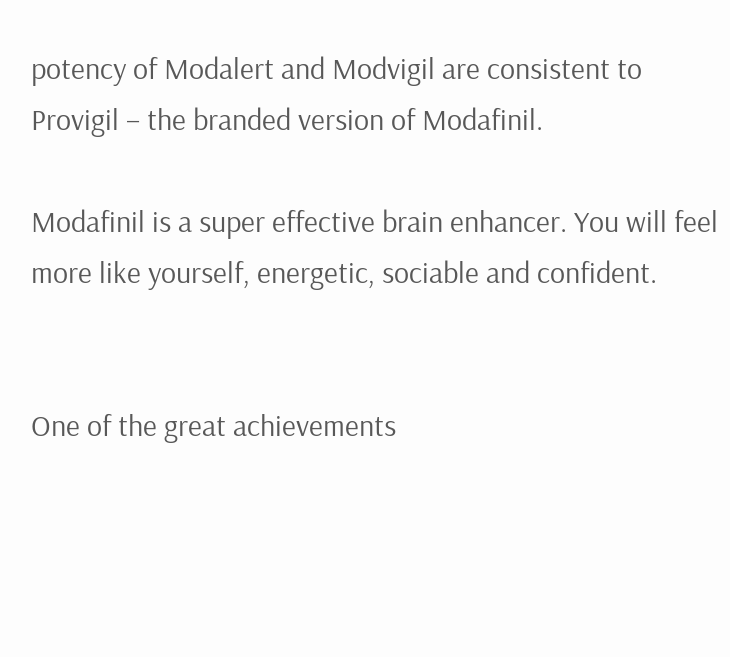potency of Modalert and Modvigil are consistent to Provigil – the branded version of Modafinil.

Modafinil is a super effective brain enhancer. You will feel more like yourself, energetic, sociable and confident.


One of the great achievements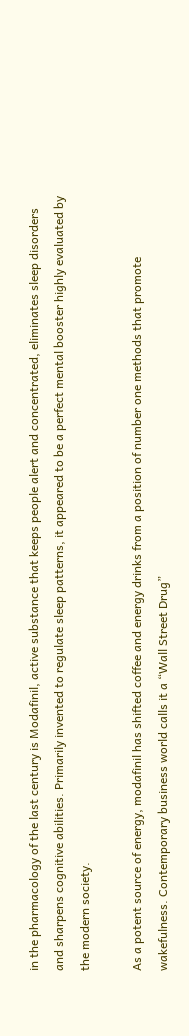in the pharmacology of the last century is Modafinil, active substance that keeps people alert and concentrated, eliminates sleep disorders and sharpens cognitive abilities. Primarily invented to regulate sleep patterns, it appeared to be a perfect mental booster highly evaluated by the modern society.

As a potent source of energy, modafinil has shifted coffee and energy drinks from a position of number one methods that promote wakefulness. Contemporary business world calls it a “Wall Street Drug”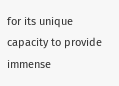for its unique capacity to provide immense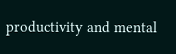productivity and mental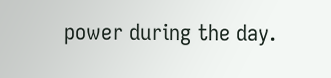power during the day.